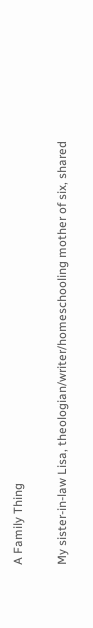A Family Thing

My sister-in-law Lisa, theologian/writer/homeschooling mother of six, shared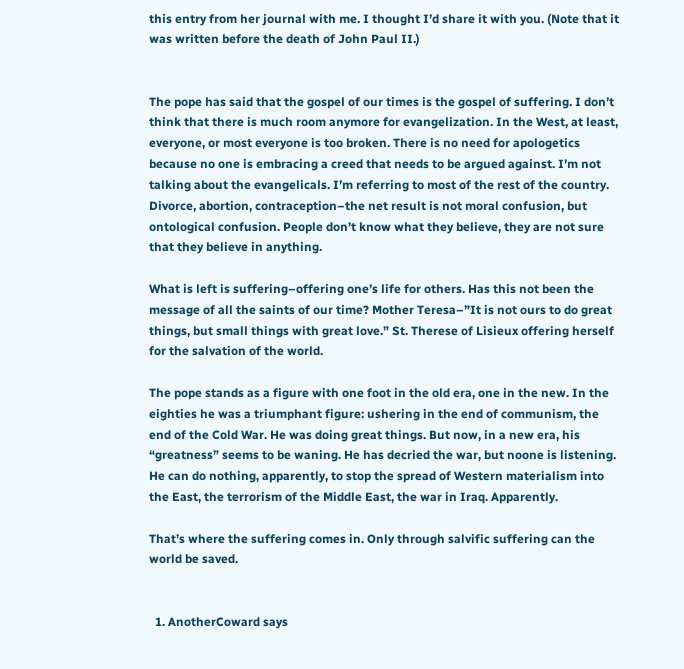this entry from her journal with me. I thought I’d share it with you. (Note that it was written before the death of John Paul II.)


The pope has said that the gospel of our times is the gospel of suffering. I don’t think that there is much room anymore for evangelization. In the West, at least, everyone, or most everyone is too broken. There is no need for apologetics because no one is embracing a creed that needs to be argued against. I’m not talking about the evangelicals. I’m referring to most of the rest of the country. Divorce, abortion, contraception–the net result is not moral confusion, but ontological confusion. People don’t know what they believe, they are not sure that they believe in anything.

What is left is suffering–offering one’s life for others. Has this not been the message of all the saints of our time? Mother Teresa–”It is not ours to do great things, but small things with great love.” St. Therese of Lisieux offering herself for the salvation of the world.

The pope stands as a figure with one foot in the old era, one in the new. In the eighties he was a triumphant figure: ushering in the end of communism, the end of the Cold War. He was doing great things. But now, in a new era, his “greatness” seems to be waning. He has decried the war, but noone is listening. He can do nothing, apparently, to stop the spread of Western materialism into the East, the terrorism of the Middle East, the war in Iraq. Apparently.

That’s where the suffering comes in. Only through salvific suffering can the world be saved.


  1. AnotherCoward says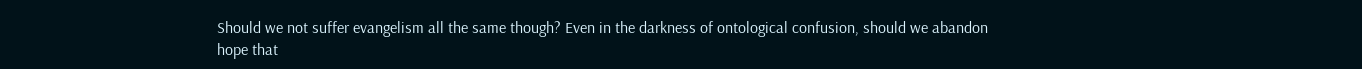Should we not suffer evangelism all the same though? Even in the darkness of ontological confusion, should we abandon hope that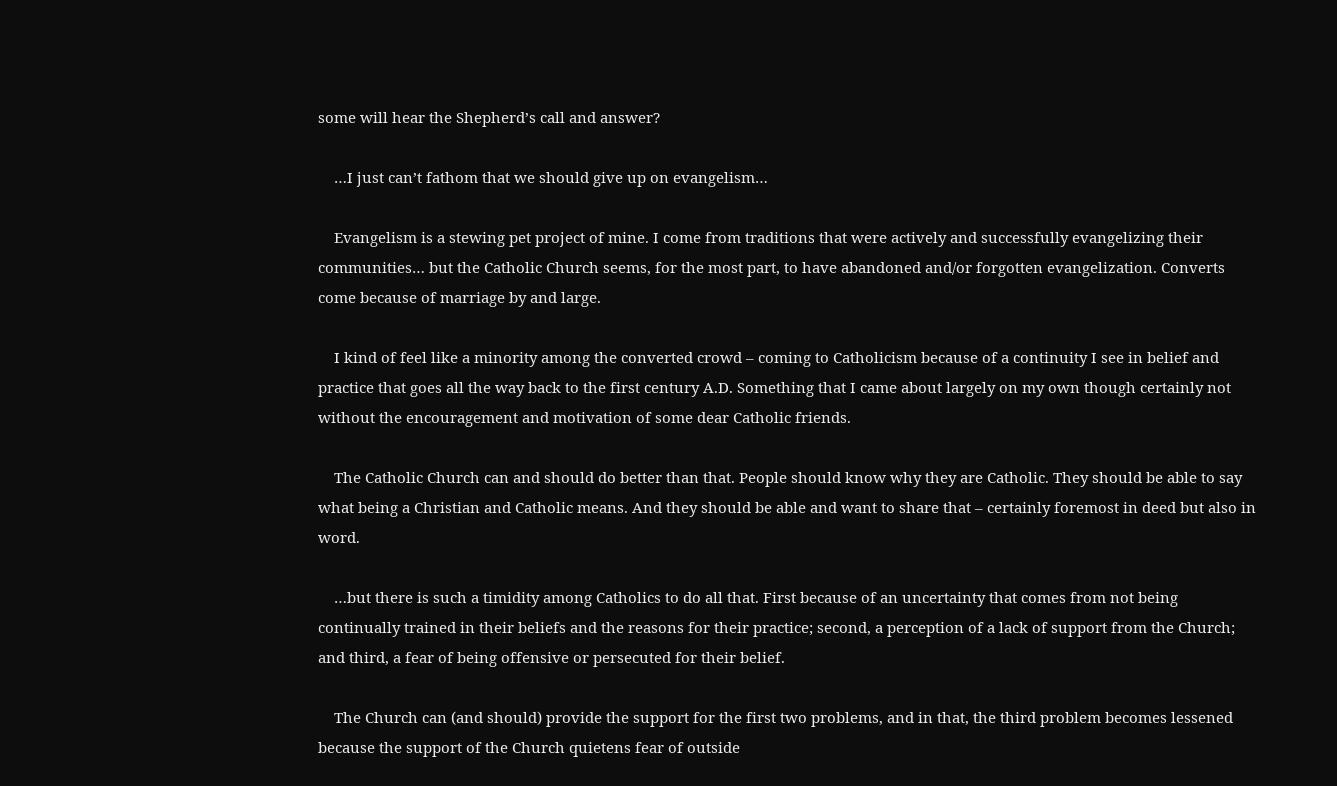some will hear the Shepherd’s call and answer?

    …I just can’t fathom that we should give up on evangelism…

    Evangelism is a stewing pet project of mine. I come from traditions that were actively and successfully evangelizing their communities… but the Catholic Church seems, for the most part, to have abandoned and/or forgotten evangelization. Converts come because of marriage by and large.

    I kind of feel like a minority among the converted crowd – coming to Catholicism because of a continuity I see in belief and practice that goes all the way back to the first century A.D. Something that I came about largely on my own though certainly not without the encouragement and motivation of some dear Catholic friends.

    The Catholic Church can and should do better than that. People should know why they are Catholic. They should be able to say what being a Christian and Catholic means. And they should be able and want to share that – certainly foremost in deed but also in word.

    …but there is such a timidity among Catholics to do all that. First because of an uncertainty that comes from not being continually trained in their beliefs and the reasons for their practice; second, a perception of a lack of support from the Church; and third, a fear of being offensive or persecuted for their belief.

    The Church can (and should) provide the support for the first two problems, and in that, the third problem becomes lessened because the support of the Church quietens fear of outside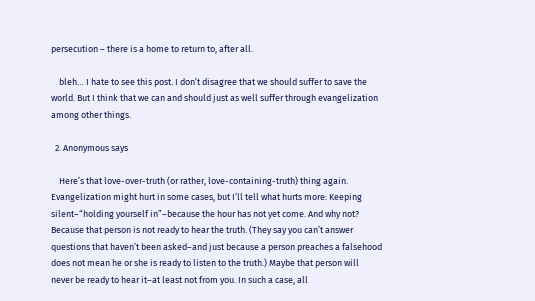persecution – there is a home to return to, after all.

    bleh… I hate to see this post. I don’t disagree that we should suffer to save the world. But I think that we can and should just as well suffer through evangelization among other things.

  2. Anonymous says

    Here’s that love-over-truth (or rather, love-containing-truth) thing again. Evangelization might hurt in some cases, but I’ll tell what hurts more: Keeping silent–“holding yourself in”–because the hour has not yet come. And why not? Because that person is not ready to hear the truth. (They say you can’t answer questions that haven’t been asked–and just because a person preaches a falsehood does not mean he or she is ready to listen to the truth.) Maybe that person will never be ready to hear it–at least not from you. In such a case, all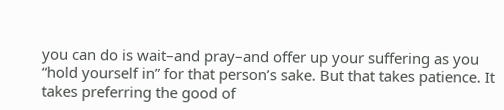you can do is wait–and pray–and offer up your suffering as you “hold yourself in” for that person’s sake. But that takes patience. It takes preferring the good of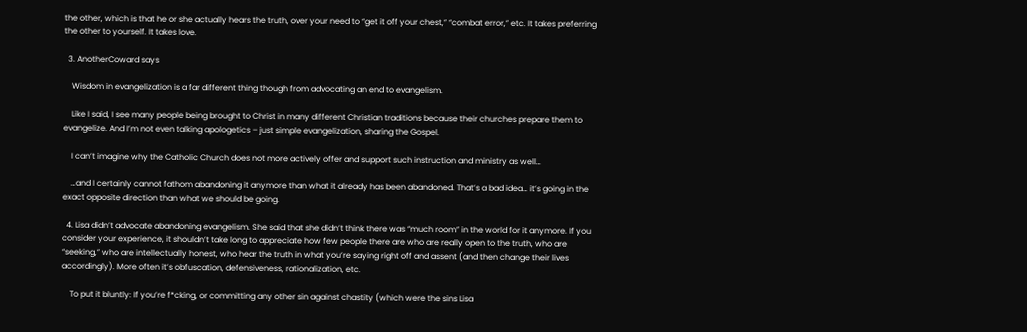the other, which is that he or she actually hears the truth, over your need to “get it off your chest,” “combat error,” etc. It takes preferring the other to yourself. It takes love.

  3. AnotherCoward says

    Wisdom in evangelization is a far different thing though from advocating an end to evangelism.

    Like I said, I see many people being brought to Christ in many different Christian traditions because their churches prepare them to evangelize. And I’m not even talking apologetics – just simple evangelization, sharing the Gospel.

    I can’t imagine why the Catholic Church does not more actively offer and support such instruction and ministry as well…

    …and I certainly cannot fathom abandoning it anymore than what it already has been abandoned. That’s a bad idea… it’s going in the exact opposite direction than what we should be going.

  4. Lisa didn’t advocate abandoning evangelism. She said that she didn’t think there was “much room” in the world for it anymore. If you consider your experience, it shouldn’t take long to appreciate how few people there are who are really open to the truth, who are “seeking,” who are intellectually honest, who hear the truth in what you’re saying right off and assent (and then change their lives accordingly). More often it’s obfuscation, defensiveness, rationalization, etc.

    To put it bluntly: If you’re f*cking, or committing any other sin against chastity (which were the sins Lisa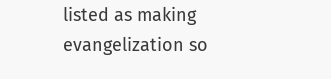listed as making evangelization so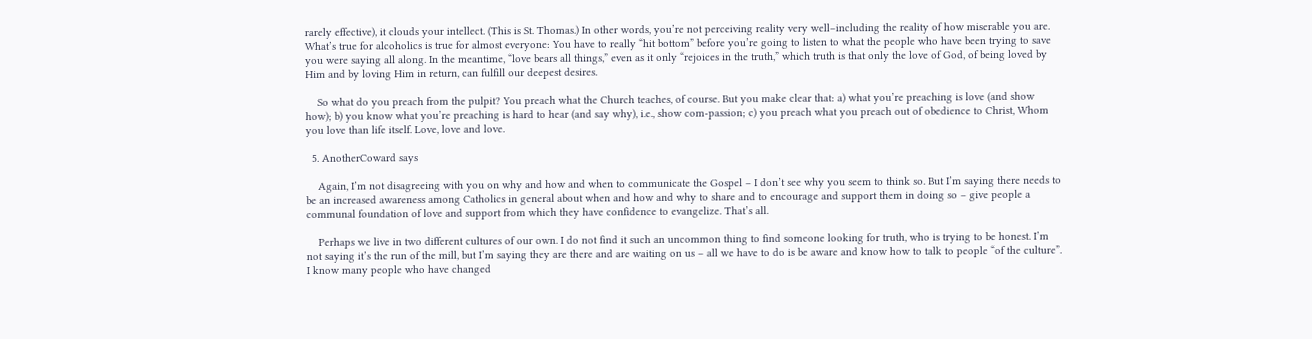rarely effective), it clouds your intellect. (This is St. Thomas.) In other words, you’re not perceiving reality very well–including the reality of how miserable you are. What’s true for alcoholics is true for almost everyone: You have to really “hit bottom” before you’re going to listen to what the people who have been trying to save you were saying all along. In the meantime, “love bears all things,” even as it only “rejoices in the truth,” which truth is that only the love of God, of being loved by Him and by loving Him in return, can fulfill our deepest desires.

    So what do you preach from the pulpit? You preach what the Church teaches, of course. But you make clear that: a) what you’re preaching is love (and show how); b) you know what you’re preaching is hard to hear (and say why), i.e., show com-passion; c) you preach what you preach out of obedience to Christ, Whom you love than life itself. Love, love and love.

  5. AnotherCoward says

    Again, I’m not disagreeing with you on why and how and when to communicate the Gospel – I don’t see why you seem to think so. But I’m saying there needs to be an increased awareness among Catholics in general about when and how and why to share and to encourage and support them in doing so – give people a communal foundation of love and support from which they have confidence to evangelize. That’s all.

    Perhaps we live in two different cultures of our own. I do not find it such an uncommon thing to find someone looking for truth, who is trying to be honest. I’m not saying it’s the run of the mill, but I’m saying they are there and are waiting on us – all we have to do is be aware and know how to talk to people “of the culture”. I know many people who have changed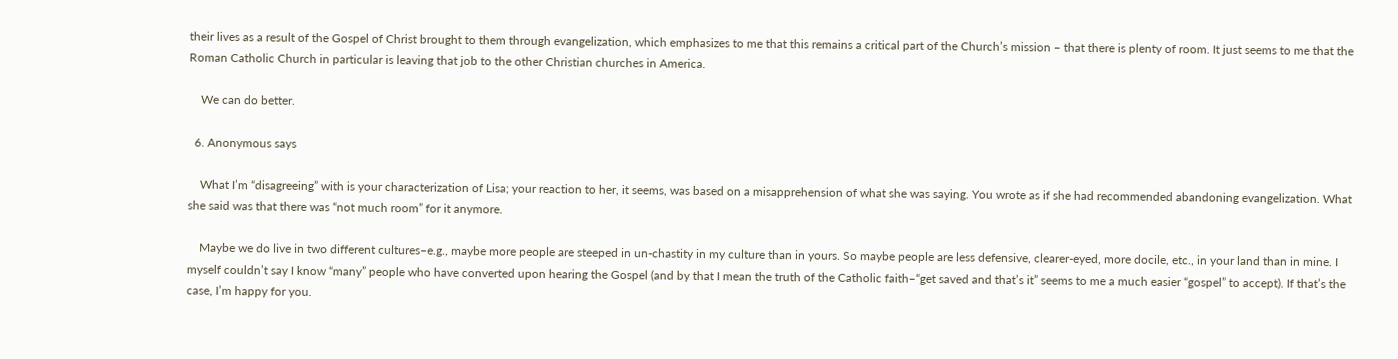their lives as a result of the Gospel of Christ brought to them through evangelization, which emphasizes to me that this remains a critical part of the Church’s mission – that there is plenty of room. It just seems to me that the Roman Catholic Church in particular is leaving that job to the other Christian churches in America.

    We can do better.

  6. Anonymous says

    What I’m “disagreeing” with is your characterization of Lisa; your reaction to her, it seems, was based on a misapprehension of what she was saying. You wrote as if she had recommended abandoning evangelization. What she said was that there was “not much room” for it anymore.

    Maybe we do live in two different cultures–e.g., maybe more people are steeped in un-chastity in my culture than in yours. So maybe people are less defensive, clearer-eyed, more docile, etc., in your land than in mine. I myself couldn’t say I know “many” people who have converted upon hearing the Gospel (and by that I mean the truth of the Catholic faith–“get saved and that’s it” seems to me a much easier “gospel” to accept). If that’s the case, I’m happy for you.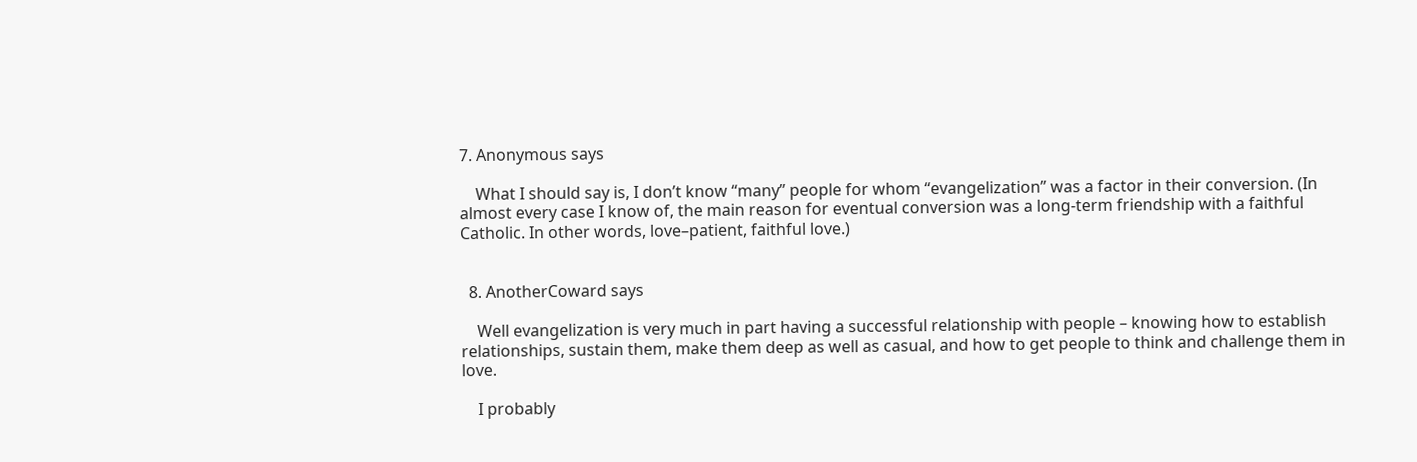7. Anonymous says

    What I should say is, I don’t know “many” people for whom “evangelization” was a factor in their conversion. (In almost every case I know of, the main reason for eventual conversion was a long-term friendship with a faithful Catholic. In other words, love–patient, faithful love.)


  8. AnotherCoward says

    Well evangelization is very much in part having a successful relationship with people – knowing how to establish relationships, sustain them, make them deep as well as casual, and how to get people to think and challenge them in love.

    I probably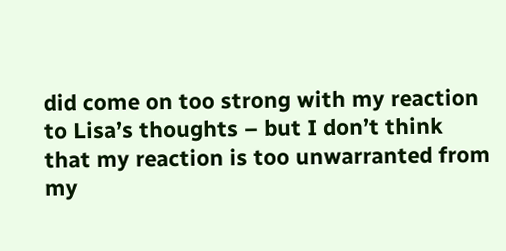did come on too strong with my reaction to Lisa’s thoughts – but I don’t think that my reaction is too unwarranted from my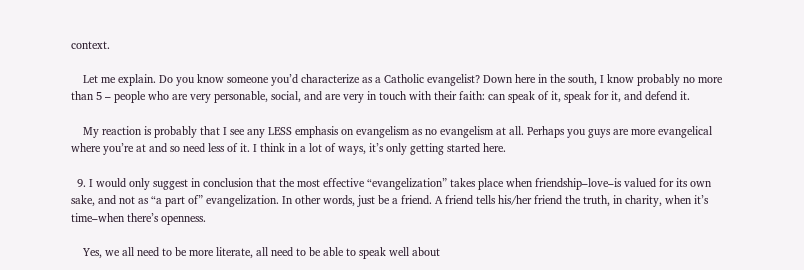context.

    Let me explain. Do you know someone you’d characterize as a Catholic evangelist? Down here in the south, I know probably no more than 5 – people who are very personable, social, and are very in touch with their faith: can speak of it, speak for it, and defend it.

    My reaction is probably that I see any LESS emphasis on evangelism as no evangelism at all. Perhaps you guys are more evangelical where you’re at and so need less of it. I think in a lot of ways, it’s only getting started here.

  9. I would only suggest in conclusion that the most effective “evangelization” takes place when friendship–love–is valued for its own sake, and not as “a part of” evangelization. In other words, just be a friend. A friend tells his/her friend the truth, in charity, when it’s time–when there’s openness.

    Yes, we all need to be more literate, all need to be able to speak well about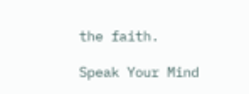the faith.

Speak Your Mind